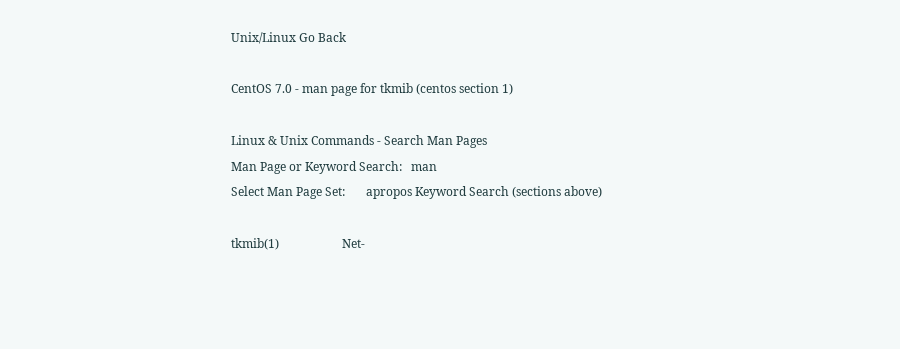Unix/Linux Go Back

CentOS 7.0 - man page for tkmib (centos section 1)

Linux & Unix Commands - Search Man Pages
Man Page or Keyword Search:   man
Select Man Page Set:       apropos Keyword Search (sections above)

tkmib(1)                     Net-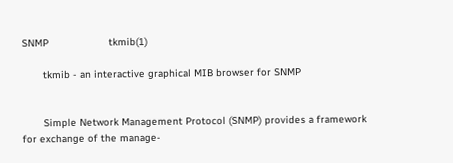SNMP                    tkmib(1)

       tkmib - an interactive graphical MIB browser for SNMP


       Simple Network Management Protocol (SNMP) provides a framework for exchange of the manage-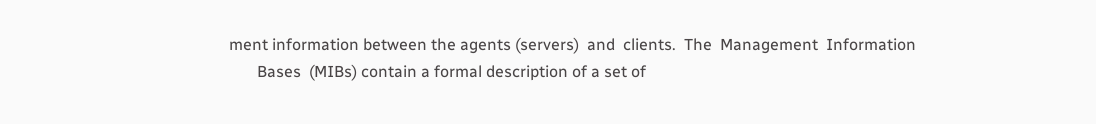ment information between the agents (servers)  and  clients.  The  Management  Information
       Bases  (MIBs) contain a formal description of a set of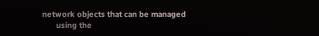network objects that can be managed
       using the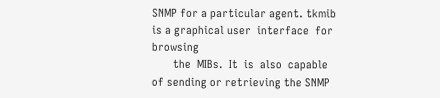SNMP for a particular agent. tkmib is a graphical user  interface  for  browsing
       the  MIBs.  It  is  also  capable of sending or retrieving the SNMP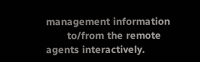management information
       to/from the remote agents interactively.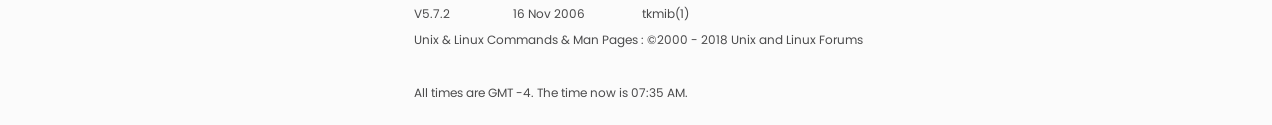V5.7.2                     16 Nov 2006                   tkmib(1)
Unix & Linux Commands & Man Pages : ©2000 - 2018 Unix and Linux Forums

All times are GMT -4. The time now is 07:35 AM.